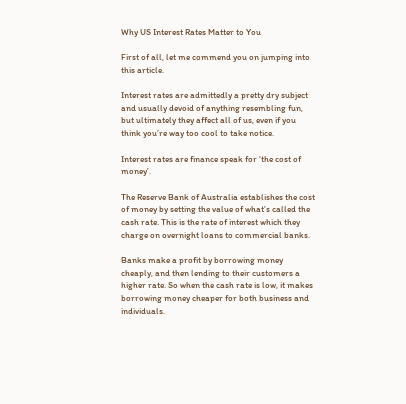Why US Interest Rates Matter to You

First of all, let me commend you on jumping into this article.

Interest rates are admittedly a pretty dry subject and usually devoid of anything resembling fun, but ultimately they affect all of us, even if you think you’re way too cool to take notice.

Interest rates are finance speak for ‘the cost of money’.

The Reserve Bank of Australia establishes the cost of money by setting the value of what’s called the cash rate. This is the rate of interest which they charge on overnight loans to commercial banks.

Banks make a profit by borrowing money cheaply, and then lending to their customers a higher rate. So when the cash rate is low, it makes borrowing money cheaper for both business and individuals.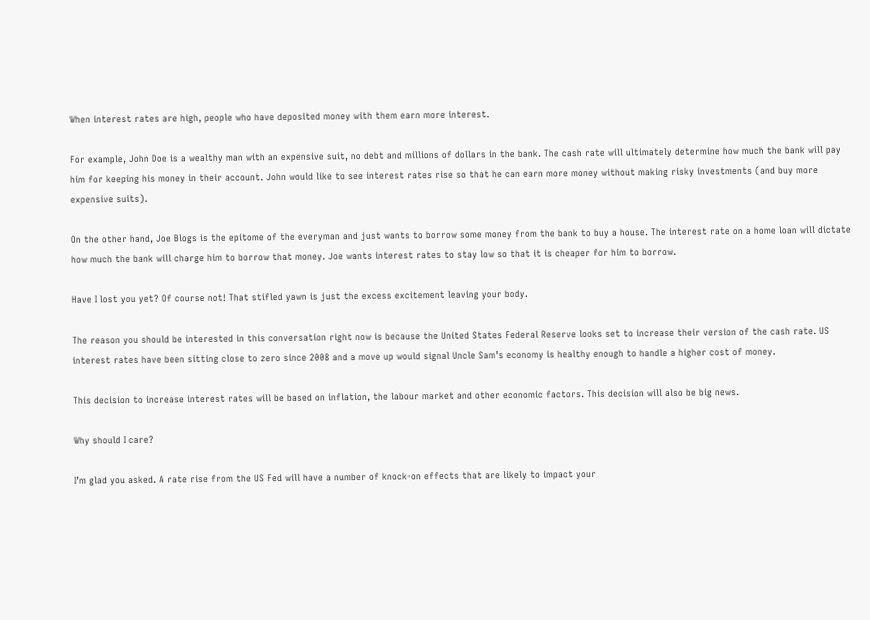When interest rates are high, people who have deposited money with them earn more interest.

For example, John Doe is a wealthy man with an expensive suit, no debt and millions of dollars in the bank. The cash rate will ultimately determine how much the bank will pay him for keeping his money in their account. John would like to see interest rates rise so that he can earn more money without making risky investments (and buy more expensive suits).

On the other hand, Joe Blogs is the epitome of the everyman and just wants to borrow some money from the bank to buy a house. The interest rate on a home loan will dictate how much the bank will charge him to borrow that money. Joe wants interest rates to stay low so that it is cheaper for him to borrow.

Have I lost you yet? Of course not! That stifled yawn is just the excess excitement leaving your body.

The reason you should be interested in this conversation right now is because the United States Federal Reserve looks set to increase their version of the cash rate. US interest rates have been sitting close to zero since 2008 and a move up would signal Uncle Sam’s economy is healthy enough to handle a higher cost of money.

This decision to increase interest rates will be based on inflation, the labour market and other economic factors. This decision will also be big news.

Why should I care?

I’m glad you asked. A rate rise from the US Fed will have a number of knock-on effects that are likely to impact your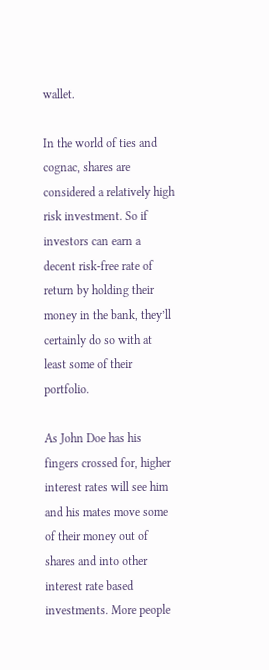wallet.

In the world of ties and cognac, shares are considered a relatively high risk investment. So if investors can earn a decent risk-free rate of return by holding their money in the bank, they’ll certainly do so with at least some of their portfolio.

As John Doe has his fingers crossed for, higher interest rates will see him and his mates move some of their money out of shares and into other interest rate based investments. More people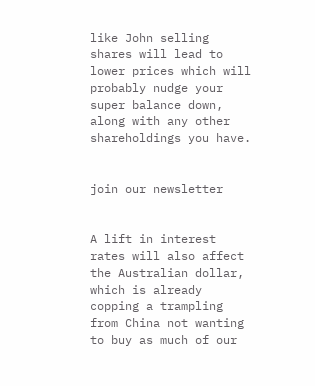like John selling shares will lead to lower prices which will probably nudge your super balance down, along with any other shareholdings you have.


join our newsletter


A lift in interest rates will also affect the Australian dollar, which is already copping a trampling from China not wanting to buy as much of our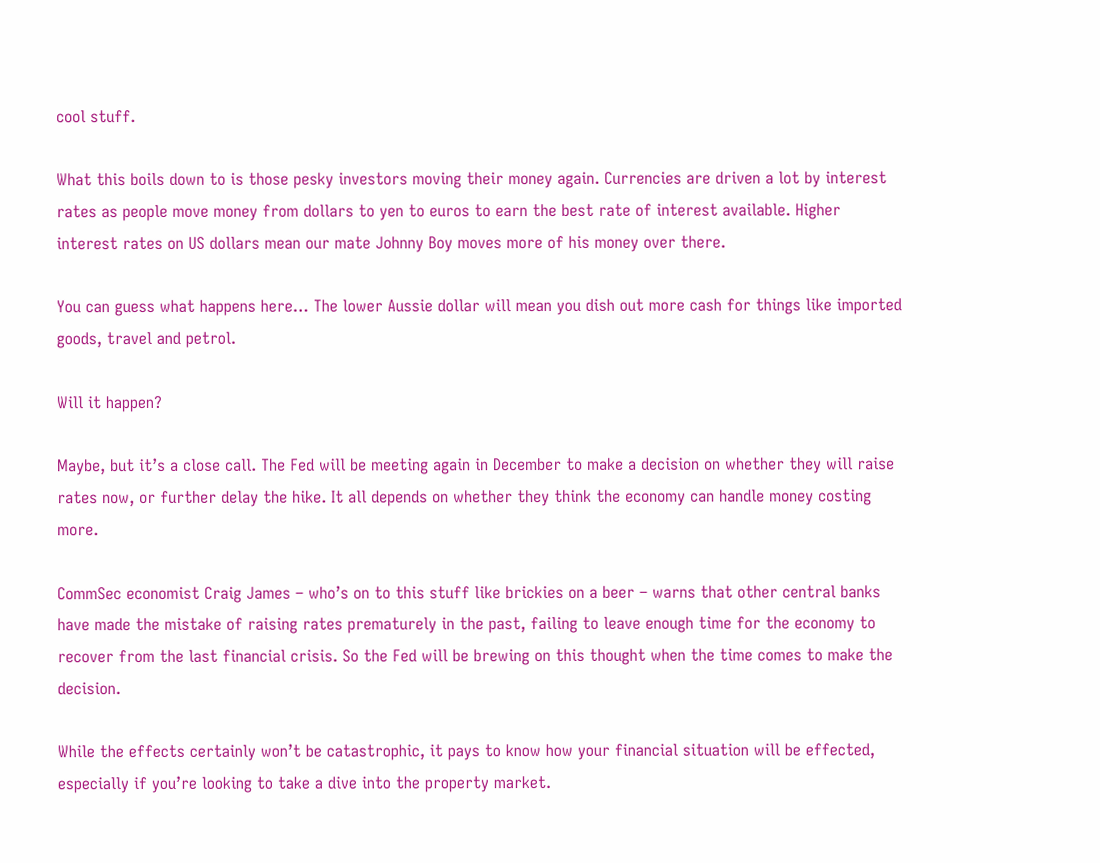cool stuff.

What this boils down to is those pesky investors moving their money again. Currencies are driven a lot by interest rates as people move money from dollars to yen to euros to earn the best rate of interest available. Higher interest rates on US dollars mean our mate Johnny Boy moves more of his money over there.

You can guess what happens here… The lower Aussie dollar will mean you dish out more cash for things like imported goods, travel and petrol.

Will it happen?

Maybe, but it’s a close call. The Fed will be meeting again in December to make a decision on whether they will raise rates now, or further delay the hike. It all depends on whether they think the economy can handle money costing more.

CommSec economist Craig James – who’s on to this stuff like brickies on a beer – warns that other central banks have made the mistake of raising rates prematurely in the past, failing to leave enough time for the economy to recover from the last financial crisis. So the Fed will be brewing on this thought when the time comes to make the decision.

While the effects certainly won’t be catastrophic, it pays to know how your financial situation will be effected, especially if you’re looking to take a dive into the property market.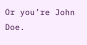Or you’re John Doe.